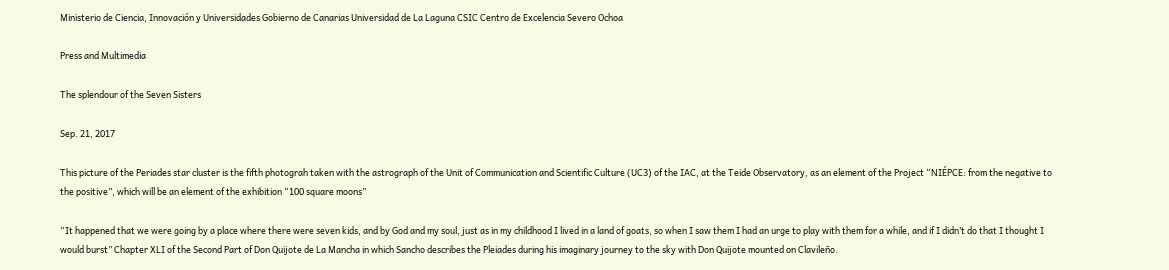Ministerio de Ciencia, Innovación y Universidades Gobierno de Canarias Universidad de La Laguna CSIC Centro de Excelencia Severo Ochoa

Press and Multimedia

The splendour of the Seven Sisters

Sep. 21, 2017

This picture of the Periades star cluster is the fifth photograh taken with the astrograph of the Unit of Communication and Scientific Culture (UC3) of the IAC, at the Teide Observatory, as an element of the Project “NIÉPCE: from the negative to the positive”, which will be an element of the exhibition “100 square moons”

“It happened that we were going by a place where there were seven kids, and by God and my soul, just as in my childhood I lived in a land of goats, so when I saw them I had an urge to play with them for a while, and if I didn’t do that I thought I would burst” Chapter XLI of the Second Part of Don Quijote de La Mancha in which Sancho describes the Pleiades during his imaginary journey to the sky with Don Quijote mounted on Clavileño.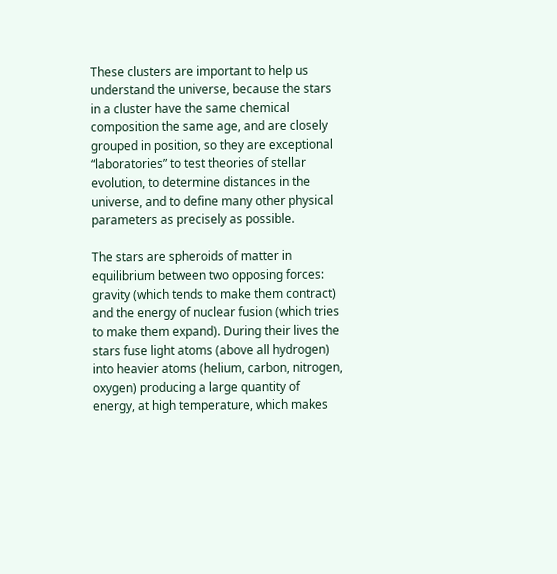These clusters are important to help us understand the universe, because the stars in a cluster have the same chemical composition the same age, and are closely grouped in position, so they are exceptional “laboratories” to test theories of stellar evolution, to determine distances in the universe, and to define many other physical parameters as precisely as possible.

The stars are spheroids of matter in equilibrium between two opposing forces: gravity (which tends to make them contract) and the energy of nuclear fusion (which tries to make them expand). During their lives the stars fuse light atoms (above all hydrogen) into heavier atoms (helium, carbon, nitrogen, oxygen) producing a large quantity of energy, at high temperature, which makes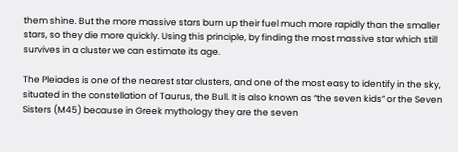them shine. But the more massive stars burn up their fuel much more rapidly than the smaller stars, so they die more quickly. Using this principle, by finding the most massive star which still survives in a cluster we can estimate its age.

The Pleiades is one of the nearest star clusters, and one of the most easy to identify in the sky, situated in the constellation of Taurus, the Bull. It is also known as “the seven kids” or the Seven Sisters (M45) because in Greek mythology they are the seven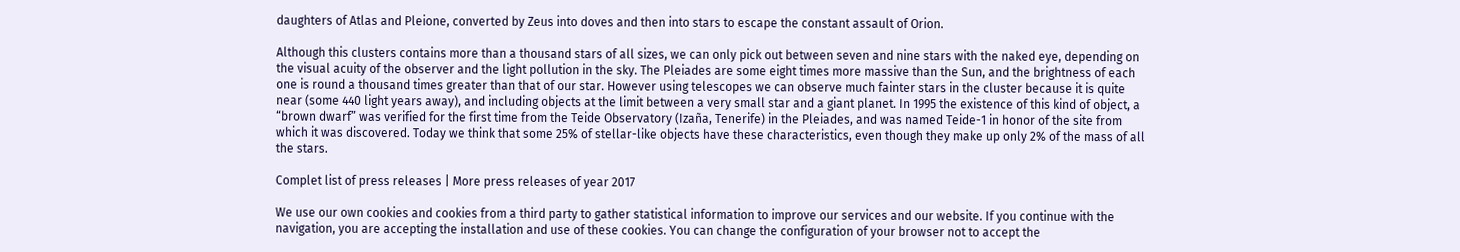daughters of Atlas and Pleione, converted by Zeus into doves and then into stars to escape the constant assault of Orion.

Although this clusters contains more than a thousand stars of all sizes, we can only pick out between seven and nine stars with the naked eye, depending on the visual acuity of the observer and the light pollution in the sky. The Pleiades are some eight times more massive than the Sun, and the brightness of each one is round a thousand times greater than that of our star. However using telescopes we can observe much fainter stars in the cluster because it is quite near (some 440 light years away), and including objects at the limit between a very small star and a giant planet. In 1995 the existence of this kind of object, a “brown dwarf” was verified for the first time from the Teide Observatory (Izaña, Tenerife) in the Pleiades, and was named Teide-1 in honor of the site from which it was discovered. Today we think that some 25% of stellar-like objects have these characteristics, even though they make up only 2% of the mass of all the stars.

Complet list of press releases | More press releases of year 2017

We use our own cookies and cookies from a third party to gather statistical information to improve our services and our website. If you continue with the navigation, you are accepting the installation and use of these cookies. You can change the configuration of your browser not to accept the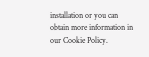installation or you can obtain more information in our Cookie Policy.